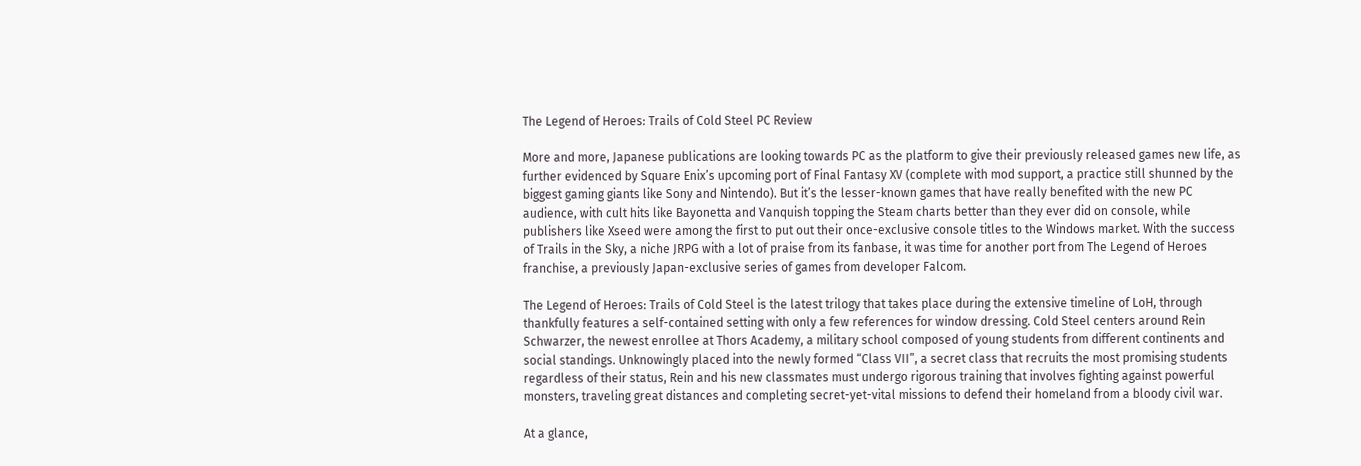The Legend of Heroes: Trails of Cold Steel PC Review

More and more, Japanese publications are looking towards PC as the platform to give their previously released games new life, as further evidenced by Square Enix’s upcoming port of Final Fantasy XV (complete with mod support, a practice still shunned by the biggest gaming giants like Sony and Nintendo). But it’s the lesser-known games that have really benefited with the new PC audience, with cult hits like Bayonetta and Vanquish topping the Steam charts better than they ever did on console, while publishers like Xseed were among the first to put out their once-exclusive console titles to the Windows market. With the success of Trails in the Sky, a niche JRPG with a lot of praise from its fanbase, it was time for another port from The Legend of Heroes franchise, a previously Japan-exclusive series of games from developer Falcom.

The Legend of Heroes: Trails of Cold Steel is the latest trilogy that takes place during the extensive timeline of LoH, through thankfully features a self-contained setting with only a few references for window dressing. Cold Steel centers around Rein Schwarzer, the newest enrollee at Thors Academy, a military school composed of young students from different continents and social standings. Unknowingly placed into the newly formed “Class VII”, a secret class that recruits the most promising students regardless of their status, Rein and his new classmates must undergo rigorous training that involves fighting against powerful monsters, traveling great distances and completing secret-yet-vital missions to defend their homeland from a bloody civil war.

At a glance,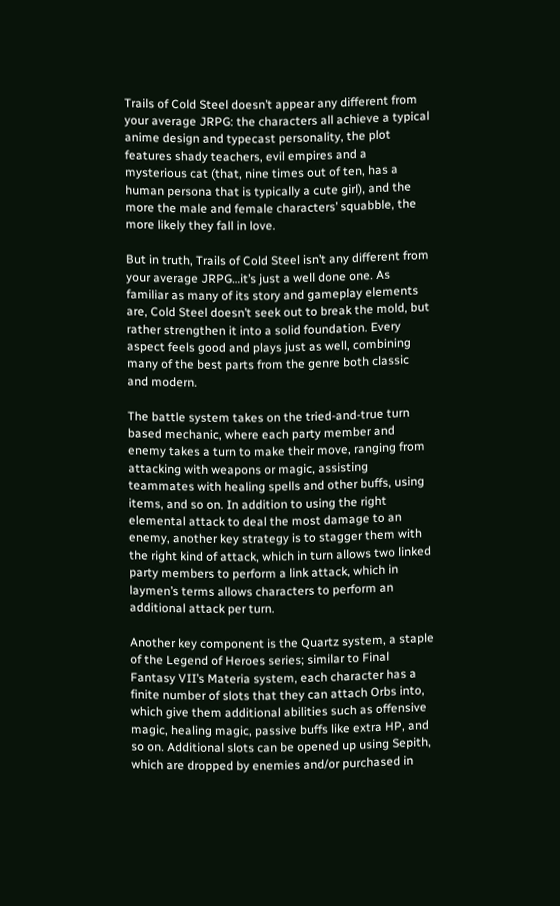Trails of Cold Steel doesn’t appear any different from your average JRPG: the characters all achieve a typical anime design and typecast personality, the plot features shady teachers, evil empires and a mysterious cat (that, nine times out of ten, has a human persona that is typically a cute girl), and the more the male and female characters’ squabble, the more likely they fall in love.

But in truth, Trails of Cold Steel isn’t any different from your average JRPG…it’s just a well done one. As familiar as many of its story and gameplay elements are, Cold Steel doesn’t seek out to break the mold, but rather strengthen it into a solid foundation. Every aspect feels good and plays just as well, combining many of the best parts from the genre both classic and modern.

The battle system takes on the tried-and-true turn based mechanic, where each party member and enemy takes a turn to make their move, ranging from attacking with weapons or magic, assisting teammates with healing spells and other buffs, using items, and so on. In addition to using the right elemental attack to deal the most damage to an enemy, another key strategy is to stagger them with the right kind of attack, which in turn allows two linked party members to perform a link attack, which in laymen’s terms allows characters to perform an additional attack per turn.

Another key component is the Quartz system, a staple of the Legend of Heroes series; similar to Final Fantasy VII’s Materia system, each character has a finite number of slots that they can attach Orbs into, which give them additional abilities such as offensive magic, healing magic, passive buffs like extra HP, and so on. Additional slots can be opened up using Sepith, which are dropped by enemies and/or purchased in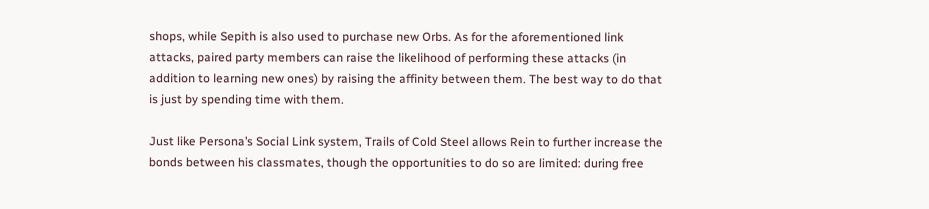shops, while Sepith is also used to purchase new Orbs. As for the aforementioned link attacks, paired party members can raise the likelihood of performing these attacks (in addition to learning new ones) by raising the affinity between them. The best way to do that is just by spending time with them.

Just like Persona’s Social Link system, Trails of Cold Steel allows Rein to further increase the bonds between his classmates, though the opportunities to do so are limited: during free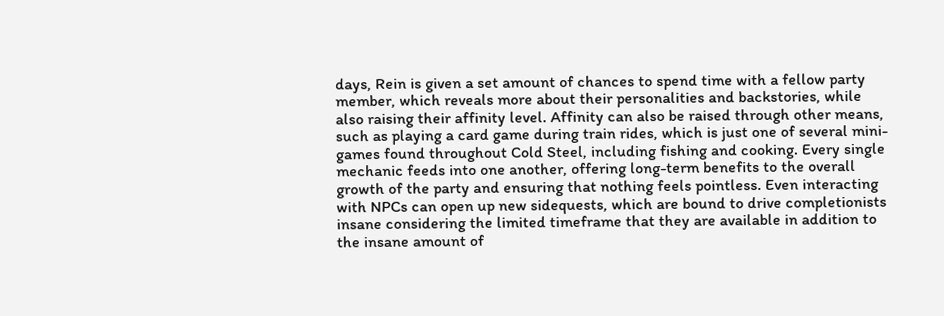days, Rein is given a set amount of chances to spend time with a fellow party member, which reveals more about their personalities and backstories, while also raising their affinity level. Affinity can also be raised through other means, such as playing a card game during train rides, which is just one of several mini-games found throughout Cold Steel, including fishing and cooking. Every single mechanic feeds into one another, offering long-term benefits to the overall growth of the party and ensuring that nothing feels pointless. Even interacting with NPCs can open up new sidequests, which are bound to drive completionists insane considering the limited timeframe that they are available in addition to the insane amount of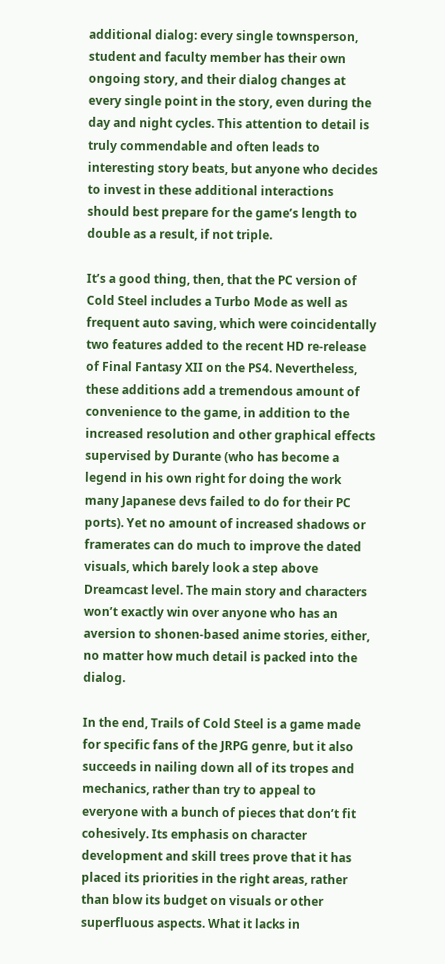additional dialog: every single townsperson, student and faculty member has their own ongoing story, and their dialog changes at every single point in the story, even during the day and night cycles. This attention to detail is truly commendable and often leads to interesting story beats, but anyone who decides to invest in these additional interactions should best prepare for the game’s length to double as a result, if not triple.

It’s a good thing, then, that the PC version of Cold Steel includes a Turbo Mode as well as frequent auto saving, which were coincidentally two features added to the recent HD re-release of Final Fantasy XII on the PS4. Nevertheless, these additions add a tremendous amount of convenience to the game, in addition to the increased resolution and other graphical effects supervised by Durante (who has become a legend in his own right for doing the work many Japanese devs failed to do for their PC ports). Yet no amount of increased shadows or framerates can do much to improve the dated visuals, which barely look a step above Dreamcast level. The main story and characters won’t exactly win over anyone who has an aversion to shonen-based anime stories, either, no matter how much detail is packed into the dialog.

In the end, Trails of Cold Steel is a game made for specific fans of the JRPG genre, but it also succeeds in nailing down all of its tropes and mechanics, rather than try to appeal to everyone with a bunch of pieces that don’t fit cohesively. Its emphasis on character development and skill trees prove that it has placed its priorities in the right areas, rather than blow its budget on visuals or other superfluous aspects. What it lacks in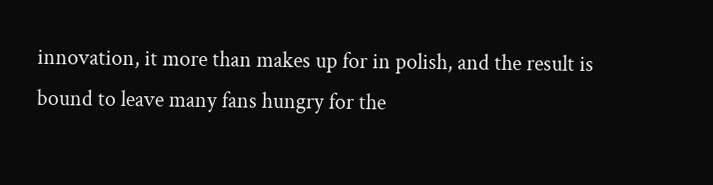innovation, it more than makes up for in polish, and the result is bound to leave many fans hungry for the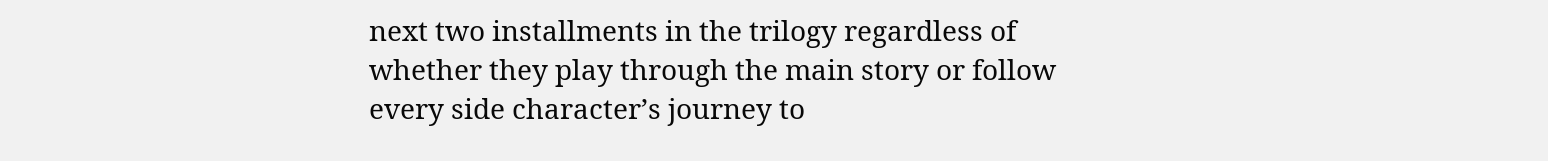next two installments in the trilogy regardless of whether they play through the main story or follow every side character’s journey to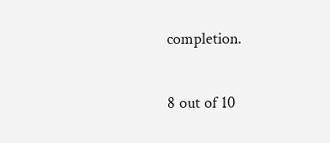completion.

8 out of 10